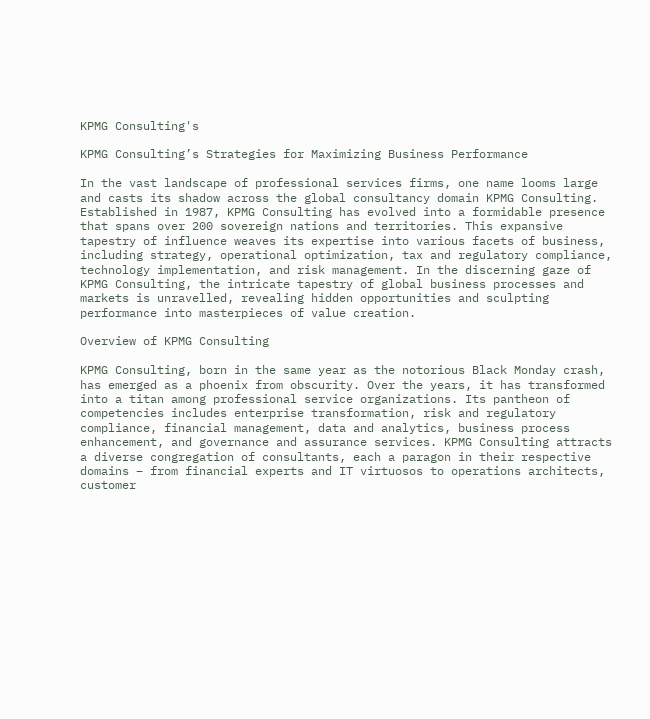KPMG Consulting's

KPMG Consulting’s Strategies for Maximizing Business Performance

In the vast landscape of professional services firms, one name looms large and casts its shadow across the global consultancy domain KPMG Consulting. Established in 1987, KPMG Consulting has evolved into a formidable presence that spans over 200 sovereign nations and territories. This expansive tapestry of influence weaves its expertise into various facets of business, including strategy, operational optimization, tax and regulatory compliance, technology implementation, and risk management. In the discerning gaze of KPMG Consulting, the intricate tapestry of global business processes and markets is unravelled, revealing hidden opportunities and sculpting performance into masterpieces of value creation.

Overview of KPMG Consulting

KPMG Consulting, born in the same year as the notorious Black Monday crash, has emerged as a phoenix from obscurity. Over the years, it has transformed into a titan among professional service organizations. Its pantheon of competencies includes enterprise transformation, risk and regulatory compliance, financial management, data and analytics, business process enhancement, and governance and assurance services. KPMG Consulting attracts a diverse congregation of consultants, each a paragon in their respective domains – from financial experts and IT virtuosos to operations architects, customer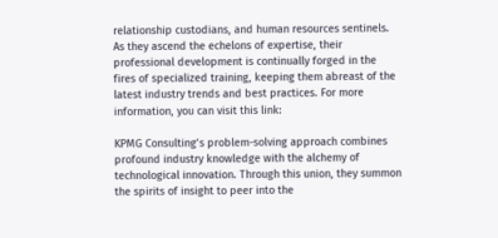relationship custodians, and human resources sentinels. As they ascend the echelons of expertise, their professional development is continually forged in the fires of specialized training, keeping them abreast of the latest industry trends and best practices. For more information, you can visit this link:

KPMG Consulting’s problem-solving approach combines profound industry knowledge with the alchemy of technological innovation. Through this union, they summon the spirits of insight to peer into the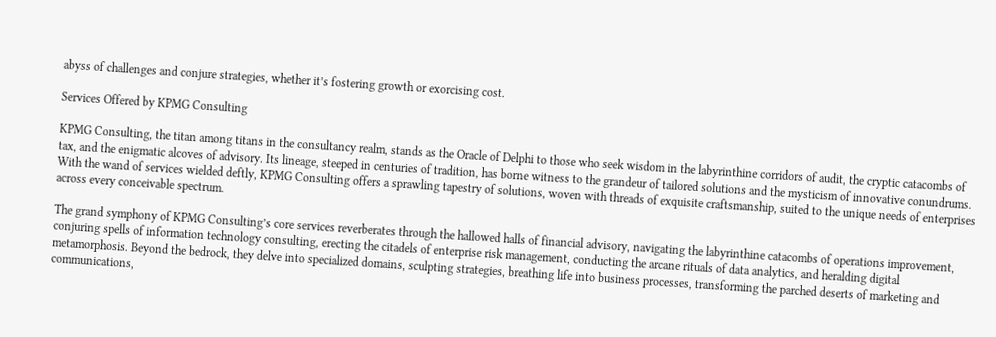abyss of challenges and conjure strategies, whether it’s fostering growth or exorcising cost.

Services Offered by KPMG Consulting

KPMG Consulting, the titan among titans in the consultancy realm, stands as the Oracle of Delphi to those who seek wisdom in the labyrinthine corridors of audit, the cryptic catacombs of tax, and the enigmatic alcoves of advisory. Its lineage, steeped in centuries of tradition, has borne witness to the grandeur of tailored solutions and the mysticism of innovative conundrums. With the wand of services wielded deftly, KPMG Consulting offers a sprawling tapestry of solutions, woven with threads of exquisite craftsmanship, suited to the unique needs of enterprises across every conceivable spectrum.

The grand symphony of KPMG Consulting’s core services reverberates through the hallowed halls of financial advisory, navigating the labyrinthine catacombs of operations improvement, conjuring spells of information technology consulting, erecting the citadels of enterprise risk management, conducting the arcane rituals of data analytics, and heralding digital metamorphosis. Beyond the bedrock, they delve into specialized domains, sculpting strategies, breathing life into business processes, transforming the parched deserts of marketing and communications,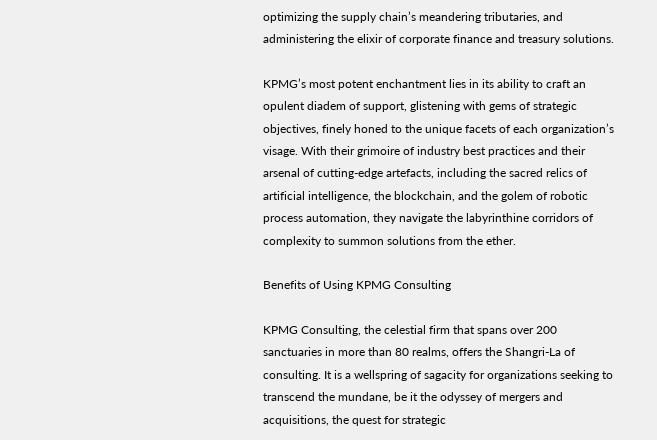optimizing the supply chain’s meandering tributaries, and administering the elixir of corporate finance and treasury solutions.

KPMG’s most potent enchantment lies in its ability to craft an opulent diadem of support, glistening with gems of strategic objectives, finely honed to the unique facets of each organization’s visage. With their grimoire of industry best practices and their arsenal of cutting-edge artefacts, including the sacred relics of artificial intelligence, the blockchain, and the golem of robotic process automation, they navigate the labyrinthine corridors of complexity to summon solutions from the ether.

Benefits of Using KPMG Consulting

KPMG Consulting, the celestial firm that spans over 200 sanctuaries in more than 80 realms, offers the Shangri-La of consulting. It is a wellspring of sagacity for organizations seeking to transcend the mundane, be it the odyssey of mergers and acquisitions, the quest for strategic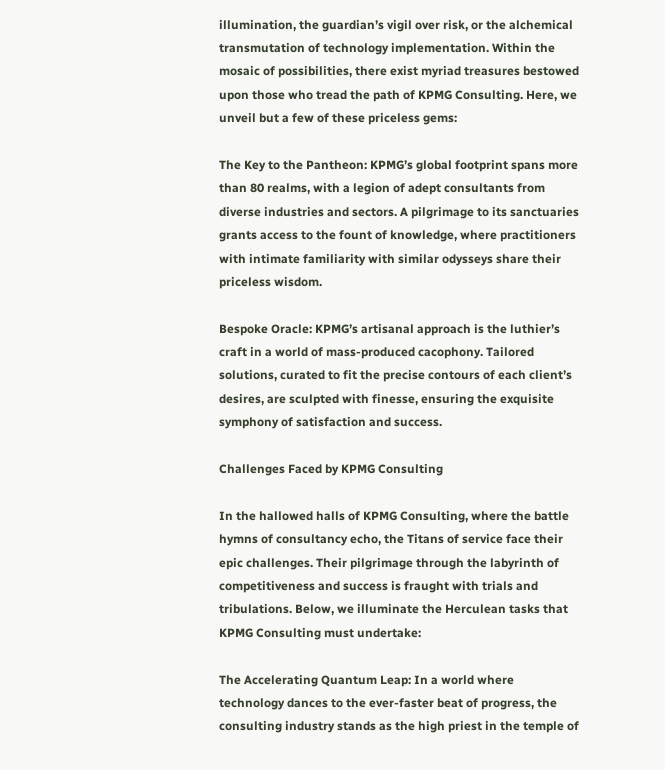illumination, the guardian’s vigil over risk, or the alchemical transmutation of technology implementation. Within the mosaic of possibilities, there exist myriad treasures bestowed upon those who tread the path of KPMG Consulting. Here, we unveil but a few of these priceless gems:

The Key to the Pantheon: KPMG’s global footprint spans more than 80 realms, with a legion of adept consultants from diverse industries and sectors. A pilgrimage to its sanctuaries grants access to the fount of knowledge, where practitioners with intimate familiarity with similar odysseys share their priceless wisdom.

Bespoke Oracle: KPMG’s artisanal approach is the luthier’s craft in a world of mass-produced cacophony. Tailored solutions, curated to fit the precise contours of each client’s desires, are sculpted with finesse, ensuring the exquisite symphony of satisfaction and success.

Challenges Faced by KPMG Consulting

In the hallowed halls of KPMG Consulting, where the battle hymns of consultancy echo, the Titans of service face their epic challenges. Their pilgrimage through the labyrinth of competitiveness and success is fraught with trials and tribulations. Below, we illuminate the Herculean tasks that KPMG Consulting must undertake:

The Accelerating Quantum Leap: In a world where technology dances to the ever-faster beat of progress, the consulting industry stands as the high priest in the temple of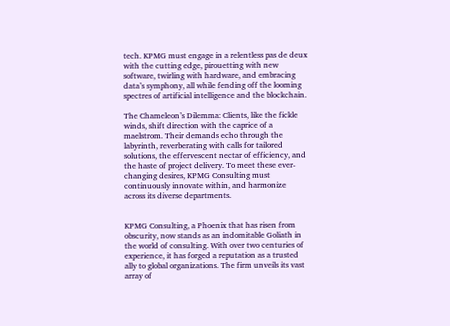tech. KPMG must engage in a relentless pas de deux with the cutting edge, pirouetting with new software, twirling with hardware, and embracing data’s symphony, all while fending off the looming spectres of artificial intelligence and the blockchain.

The Chameleon’s Dilemma: Clients, like the fickle winds, shift direction with the caprice of a maelstrom. Their demands echo through the labyrinth, reverberating with calls for tailored solutions, the effervescent nectar of efficiency, and the haste of project delivery. To meet these ever-changing desires, KPMG Consulting must continuously innovate within, and harmonize across its diverse departments.


KPMG Consulting, a Phoenix that has risen from obscurity, now stands as an indomitable Goliath in the world of consulting. With over two centuries of experience, it has forged a reputation as a trusted ally to global organizations. The firm unveils its vast array of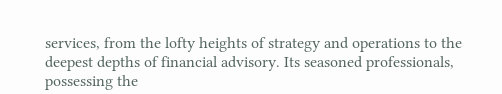services, from the lofty heights of strategy and operations to the deepest depths of financial advisory. Its seasoned professionals, possessing the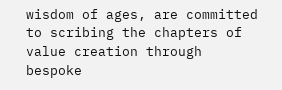wisdom of ages, are committed to scribing the chapters of value creation through bespoke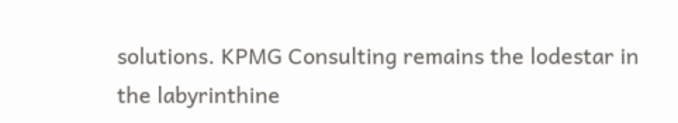solutions. KPMG Consulting remains the lodestar in the labyrinthine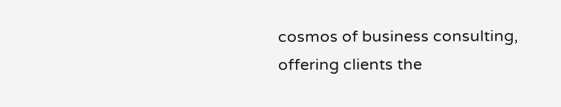cosmos of business consulting, offering clients the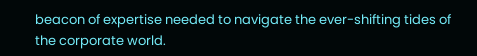beacon of expertise needed to navigate the ever-shifting tides of the corporate world.